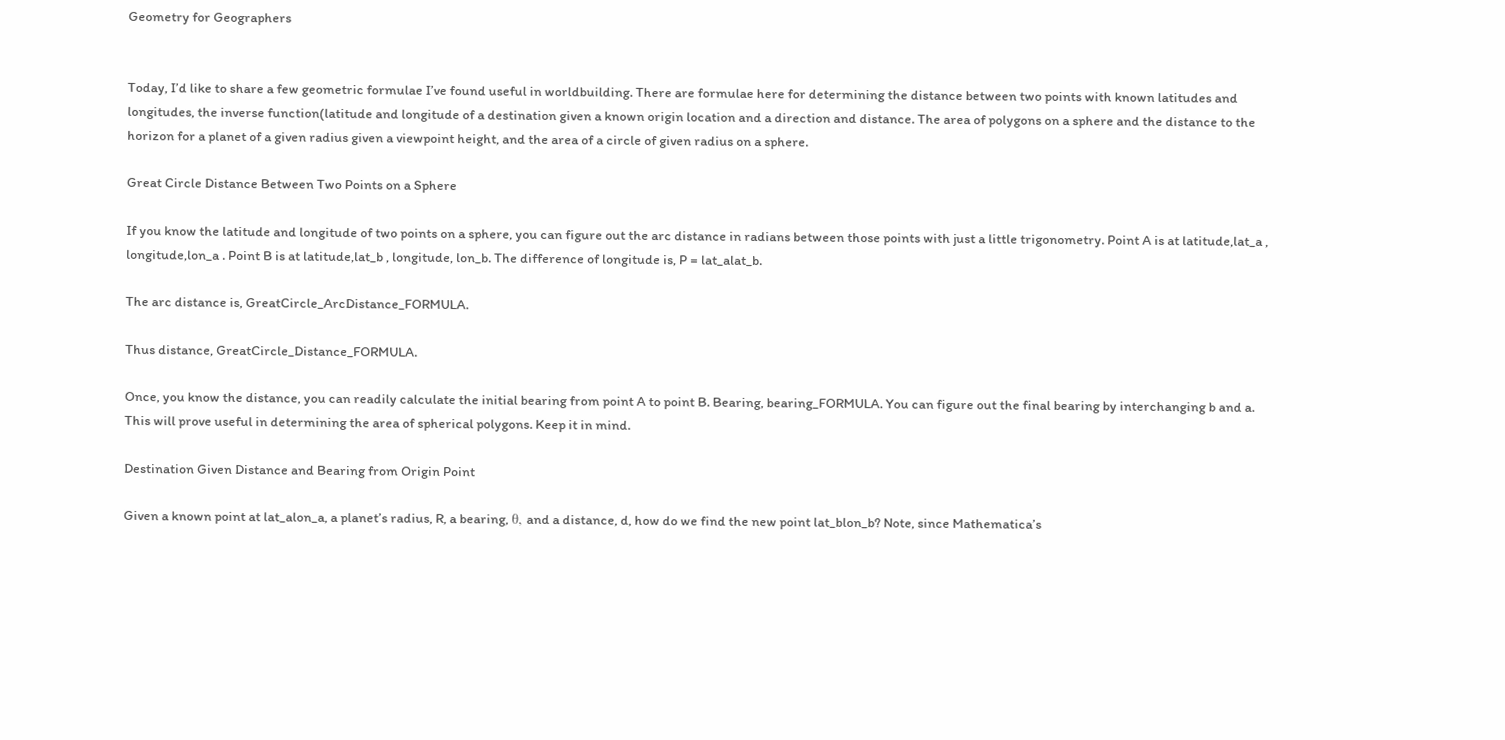Geometry for Geographers


Today, I’d like to share a few geometric formulae I’ve found useful in worldbuilding. There are formulae here for determining the distance between two points with known latitudes and longitudes, the inverse function(latitude and longitude of a destination given a known origin location and a direction and distance. The area of polygons on a sphere and the distance to the horizon for a planet of a given radius given a viewpoint height, and the area of a circle of given radius on a sphere.

Great Circle Distance Between Two Points on a Sphere

If you know the latitude and longitude of two points on a sphere, you can figure out the arc distance in radians between those points with just a little trigonometry. Point A is at latitude,lat_a , longitude,lon_a . Point B is at latitude,lat_b , longitude, lon_b. The difference of longitude is, P = lat_alat_b.

The arc distance is, GreatCircle_ArcDistance_FORMULA.

Thus distance, GreatCircle_Distance_FORMULA.

Once, you know the distance, you can readily calculate the initial bearing from point A to point B. Bearing, bearing_FORMULA. You can figure out the final bearing by interchanging b and a. This will prove useful in determining the area of spherical polygons. Keep it in mind.

Destination Given Distance and Bearing from Origin Point

Given a known point at lat_alon_a, a planet’s radius, R, a bearing, θ, and a distance, d, how do we find the new point lat_blon_b? Note, since Mathematica’s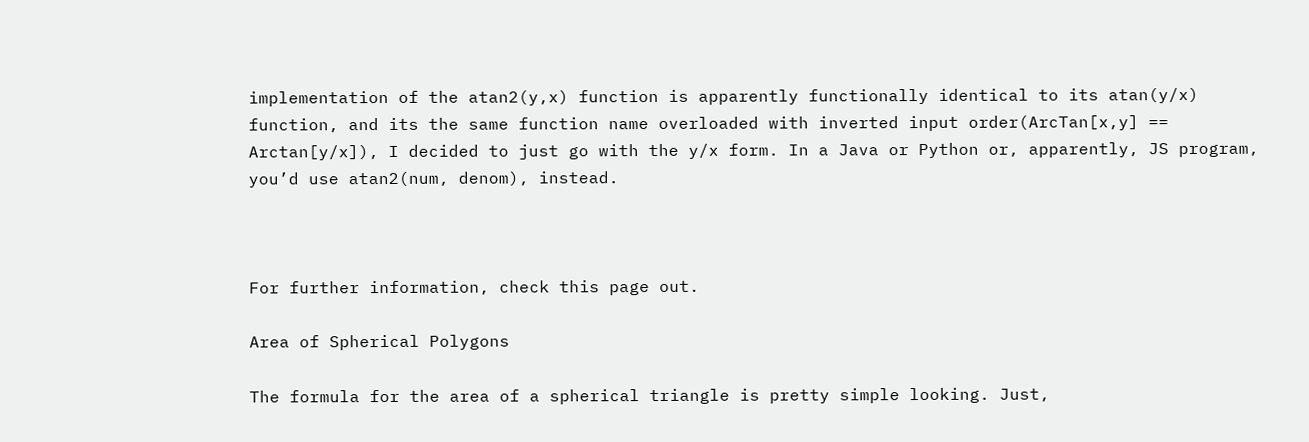implementation of the atan2(y,x) function is apparently functionally identical to its atan(y/x) function, and its the same function name overloaded with inverted input order(ArcTan[x,y] == Arctan[y/x]), I decided to just go with the y/x form. In a Java or Python or, apparently, JS program, you’d use atan2(num, denom), instead.



For further information, check this page out.

Area of Spherical Polygons

The formula for the area of a spherical triangle is pretty simple looking. Just,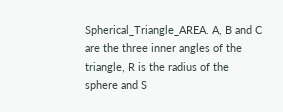Spherical_Triangle_AREA. A, B and C are the three inner angles of the triangle, R is the radius of the sphere and S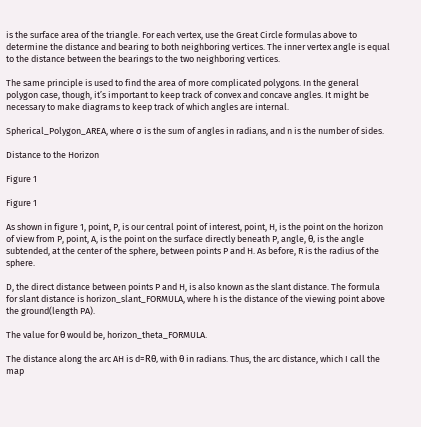is the surface area of the triangle. For each vertex, use the Great Circle formulas above to determine the distance and bearing to both neighboring vertices. The inner vertex angle is equal to the distance between the bearings to the two neighboring vertices.

The same principle is used to find the area of more complicated polygons. In the general polygon case, though, it’s important to keep track of convex and concave angles. It might be necessary to make diagrams to keep track of which angles are internal.

Spherical_Polygon_AREA, where σ is the sum of angles in radians, and n is the number of sides.

Distance to the Horizon

Figure 1

Figure 1

As shown in figure 1, point, P, is our central point of interest, point, H, is the point on the horizon of view from P, point, A, is the point on the surface directly beneath P, angle, θ, is the angle subtended, at the center of the sphere, between points P and H. As before, R is the radius of the sphere.

D, the direct distance between points P and H, is also known as the slant distance. The formula for slant distance is horizon_slant_FORMULA, where h is the distance of the viewing point above the ground(length PA).

The value for θ would be, horizon_theta_FORMULA.

The distance along the arc AH is d=Rθ, with θ in radians. Thus, the arc distance, which I call the map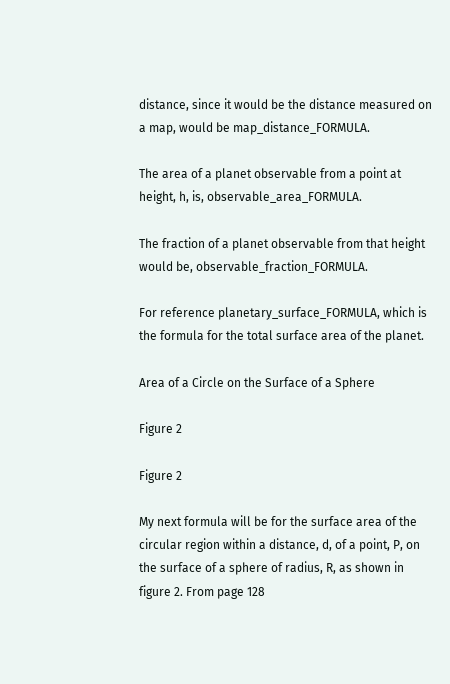distance, since it would be the distance measured on a map, would be map_distance_FORMULA.

The area of a planet observable from a point at height, h, is, observable_area_FORMULA.

The fraction of a planet observable from that height would be, observable_fraction_FORMULA.

For reference planetary_surface_FORMULA, which is the formula for the total surface area of the planet.

Area of a Circle on the Surface of a Sphere

Figure 2

Figure 2

My next formula will be for the surface area of the circular region within a distance, d, of a point, P, on the surface of a sphere of radius, R, as shown in figure 2. From page 128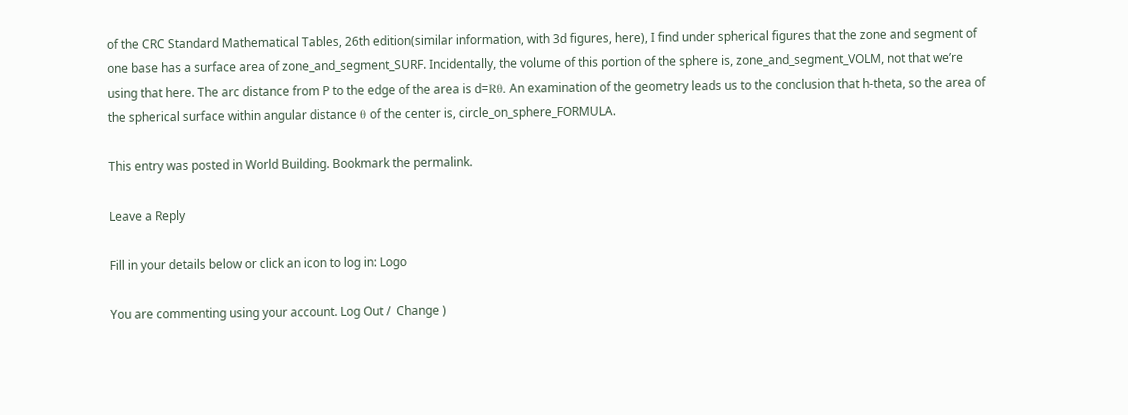of the CRC Standard Mathematical Tables, 26th edition(similar information, with 3d figures, here), I find under spherical figures that the zone and segment of one base has a surface area of zone_and_segment_SURF. Incidentally, the volume of this portion of the sphere is, zone_and_segment_VOLM, not that we’re using that here. The arc distance from P to the edge of the area is d=Rθ. An examination of the geometry leads us to the conclusion that h-theta, so the area of the spherical surface within angular distance θ of the center is, circle_on_sphere_FORMULA.

This entry was posted in World Building. Bookmark the permalink.

Leave a Reply

Fill in your details below or click an icon to log in: Logo

You are commenting using your account. Log Out /  Change )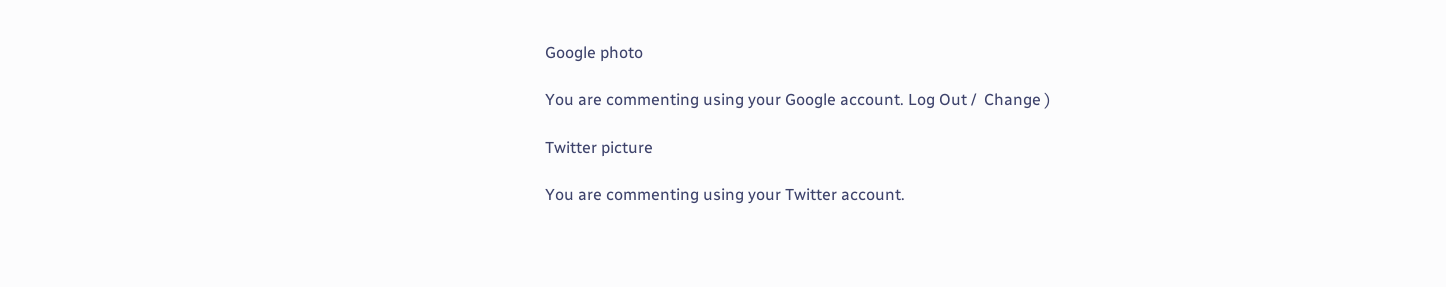Google photo

You are commenting using your Google account. Log Out /  Change )

Twitter picture

You are commenting using your Twitter account.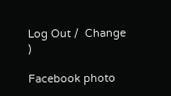Log Out /  Change )

Facebook photo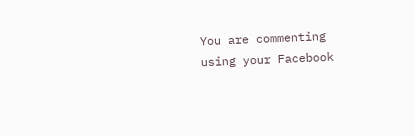You are commenting using your Facebook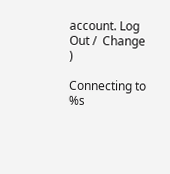account. Log Out /  Change )

Connecting to %s